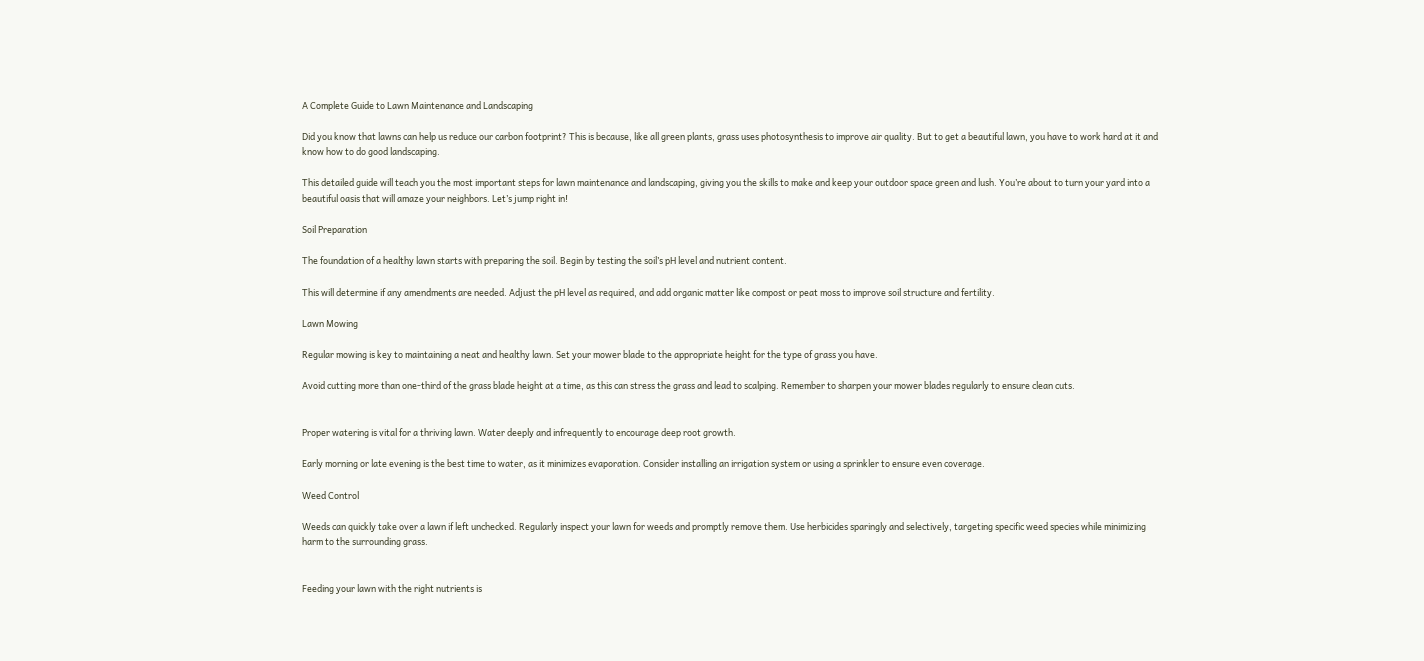A Complete Guide to Lawn Maintenance and Landscaping

Did you know that lawns can help us reduce our carbon footprint? This is because, like all green plants, grass uses photosynthesis to improve air quality. But to get a beautiful lawn, you have to work hard at it and know how to do good landscaping.

This detailed guide will teach you the most important steps for lawn maintenance and landscaping, giving you the skills to make and keep your outdoor space green and lush. You’re about to turn your yard into a beautiful oasis that will amaze your neighbors. Let’s jump right in!

Soil Preparation

The foundation of a healthy lawn starts with preparing the soil. Begin by testing the soil’s pH level and nutrient content.

This will determine if any amendments are needed. Adjust the pH level as required, and add organic matter like compost or peat moss to improve soil structure and fertility.

Lawn Mowing

Regular mowing is key to maintaining a neat and healthy lawn. Set your mower blade to the appropriate height for the type of grass you have.

Avoid cutting more than one-third of the grass blade height at a time, as this can stress the grass and lead to scalping. Remember to sharpen your mower blades regularly to ensure clean cuts.


Proper watering is vital for a thriving lawn. Water deeply and infrequently to encourage deep root growth.

Early morning or late evening is the best time to water, as it minimizes evaporation. Consider installing an irrigation system or using a sprinkler to ensure even coverage.

Weed Control

Weeds can quickly take over a lawn if left unchecked. Regularly inspect your lawn for weeds and promptly remove them. Use herbicides sparingly and selectively, targeting specific weed species while minimizing harm to the surrounding grass.


Feeding your lawn with the right nutrients is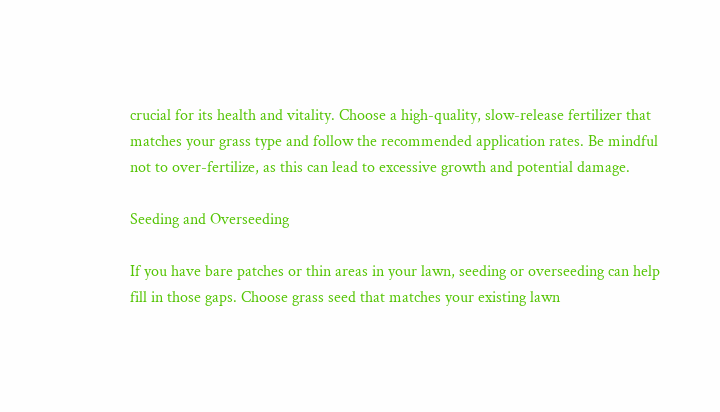crucial for its health and vitality. Choose a high-quality, slow-release fertilizer that matches your grass type and follow the recommended application rates. Be mindful not to over-fertilize, as this can lead to excessive growth and potential damage.

Seeding and Overseeding

If you have bare patches or thin areas in your lawn, seeding or overseeding can help fill in those gaps. Choose grass seed that matches your existing lawn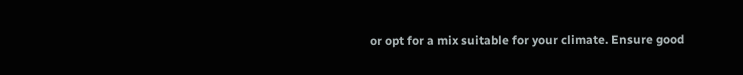or opt for a mix suitable for your climate. Ensure good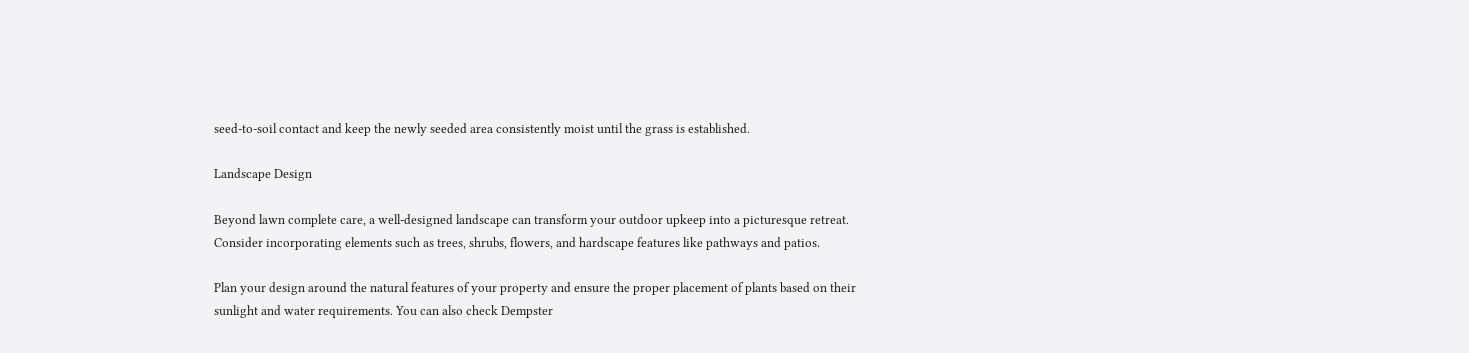seed-to-soil contact and keep the newly seeded area consistently moist until the grass is established.

Landscape Design

Beyond lawn complete care, a well-designed landscape can transform your outdoor upkeep into a picturesque retreat. Consider incorporating elements such as trees, shrubs, flowers, and hardscape features like pathways and patios.

Plan your design around the natural features of your property and ensure the proper placement of plants based on their sunlight and water requirements. You can also check Dempster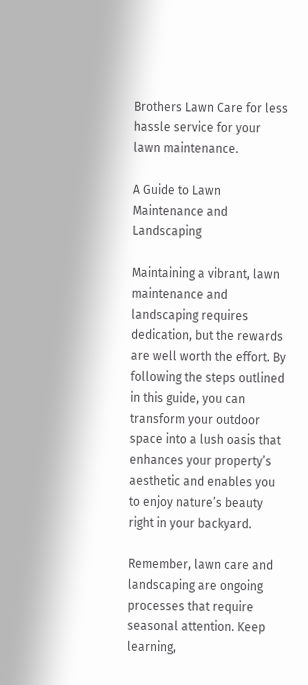Brothers Lawn Care for less hassle service for your lawn maintenance.

A Guide to Lawn Maintenance and Landscaping

Maintaining a vibrant, lawn maintenance and landscaping requires dedication, but the rewards are well worth the effort. By following the steps outlined in this guide, you can transform your outdoor space into a lush oasis that enhances your property’s aesthetic and enables you to enjoy nature’s beauty right in your backyard.

Remember, lawn care and landscaping are ongoing processes that require seasonal attention. Keep learning,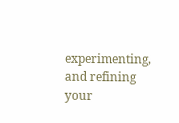experimenting, and refining your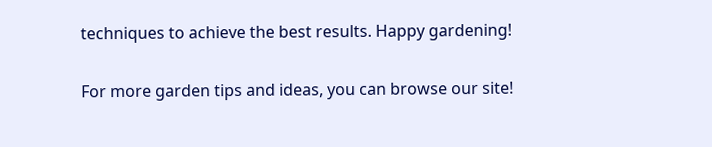techniques to achieve the best results. Happy gardening!

For more garden tips and ideas, you can browse our site!